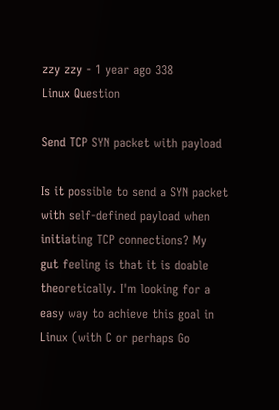zzy zzy - 1 year ago 338
Linux Question

Send TCP SYN packet with payload

Is it possible to send a SYN packet with self-defined payload when initiating TCP connections? My gut feeling is that it is doable theoretically. I'm looking for a easy way to achieve this goal in Linux (with C or perhaps Go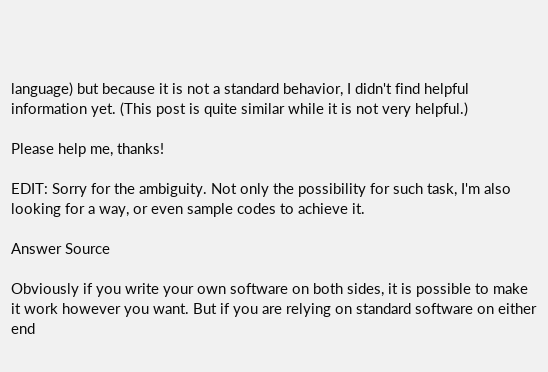language) but because it is not a standard behavior, I didn't find helpful information yet. (This post is quite similar while it is not very helpful.)

Please help me, thanks!

EDIT: Sorry for the ambiguity. Not only the possibility for such task, I'm also looking for a way, or even sample codes to achieve it.

Answer Source

Obviously if you write your own software on both sides, it is possible to make it work however you want. But if you are relying on standard software on either end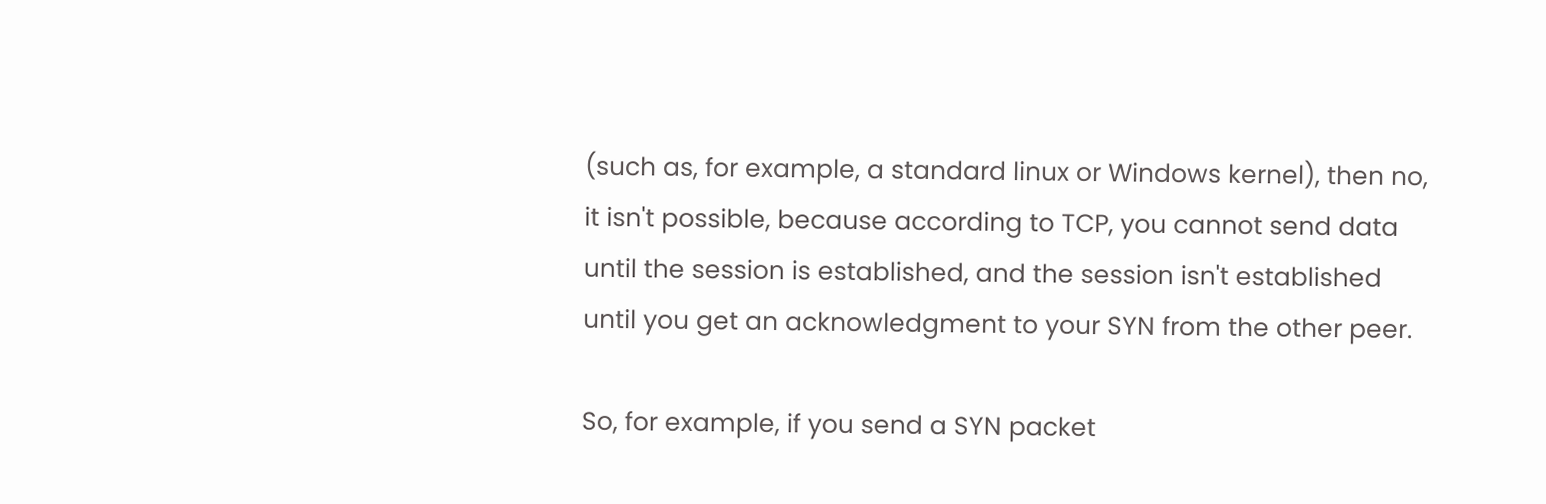(such as, for example, a standard linux or Windows kernel), then no, it isn't possible, because according to TCP, you cannot send data until the session is established, and the session isn't established until you get an acknowledgment to your SYN from the other peer.

So, for example, if you send a SYN packet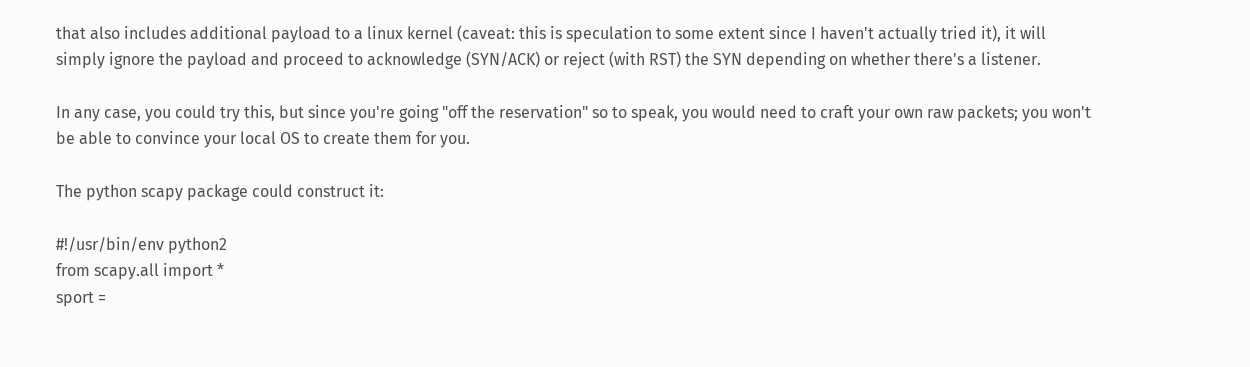that also includes additional payload to a linux kernel (caveat: this is speculation to some extent since I haven't actually tried it), it will simply ignore the payload and proceed to acknowledge (SYN/ACK) or reject (with RST) the SYN depending on whether there's a listener.

In any case, you could try this, but since you're going "off the reservation" so to speak, you would need to craft your own raw packets; you won't be able to convince your local OS to create them for you.

The python scapy package could construct it:

#!/usr/bin/env python2
from scapy.all import *
sport =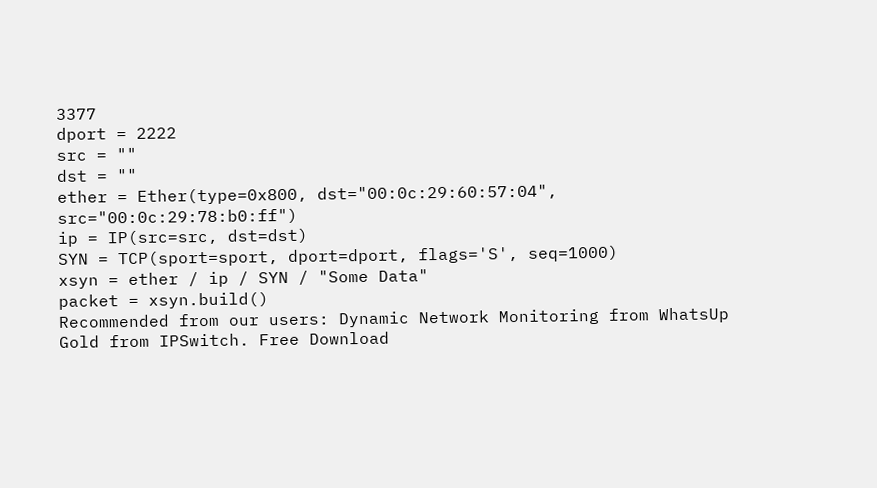3377
dport = 2222
src = ""
dst = ""
ether = Ether(type=0x800, dst="00:0c:29:60:57:04", src="00:0c:29:78:b0:ff")
ip = IP(src=src, dst=dst)
SYN = TCP(sport=sport, dport=dport, flags='S', seq=1000)
xsyn = ether / ip / SYN / "Some Data"
packet = xsyn.build()
Recommended from our users: Dynamic Network Monitoring from WhatsUp Gold from IPSwitch. Free Download